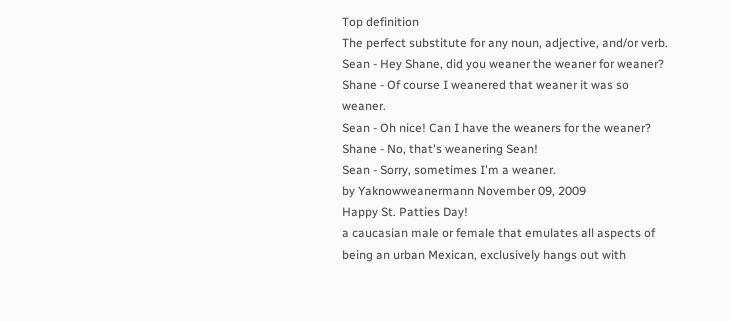Top definition
The perfect substitute for any noun, adjective, and/or verb.
Sean - Hey Shane, did you weaner the weaner for weaner?
Shane - Of course I weanered that weaner it was so weaner.
Sean - Oh nice! Can I have the weaners for the weaner?
Shane - No, that's weanering Sean!
Sean - Sorry, sometimes I'm a weaner.
by Yaknowweanermann November 09, 2009
Happy St. Patties Day!
a caucasian male or female that emulates all aspects of being an urban Mexican, exclusively hangs out with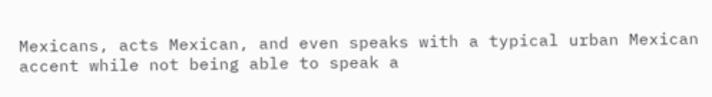Mexicans, acts Mexican, and even speaks with a typical urban Mexican accent while not being able to speak a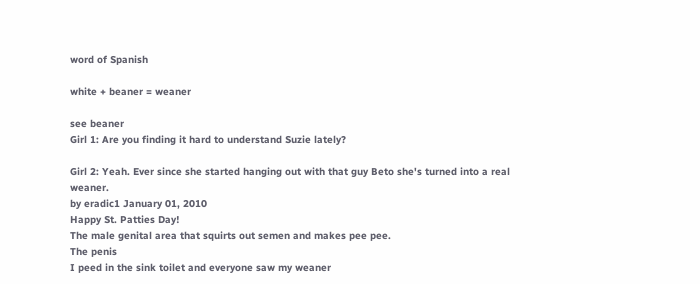word of Spanish

white + beaner = weaner

see beaner
Girl 1: Are you finding it hard to understand Suzie lately?

Girl 2: Yeah. Ever since she started hanging out with that guy Beto she's turned into a real weaner.
by eradic1 January 01, 2010
Happy St. Patties Day!
The male genital area that squirts out semen and makes pee pee.
The penis
I peed in the sink toilet and everyone saw my weaner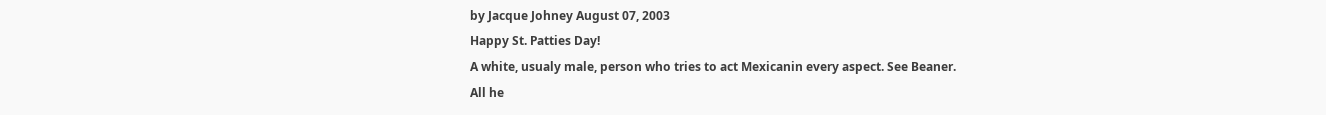by Jacque Johney August 07, 2003
Happy St. Patties Day!
A white, usualy male, person who tries to act Mexicanin every aspect. See Beaner.
All he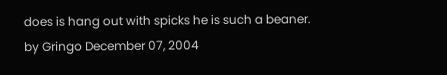does is hang out with spicks he is such a beaner.
by Gringo December 07, 2004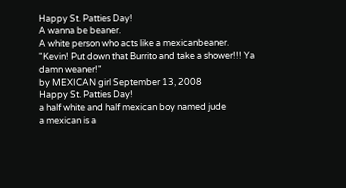Happy St. Patties Day!
A wanna be beaner.
A white person who acts like a mexicanbeaner.
"Kevin! Put down that Burrito and take a shower!!! Ya damn weaner!"
by MEXICAN girl September 13, 2008
Happy St. Patties Day!
a half white and half mexican boy named jude
a mexican is a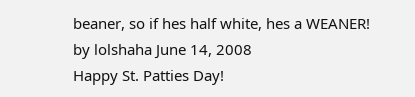beaner, so if hes half white, hes a WEANER!
by lolshaha June 14, 2008
Happy St. Patties Day!